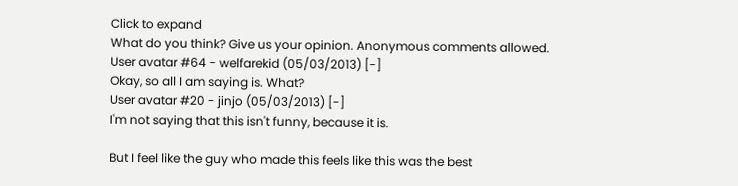Click to expand
What do you think? Give us your opinion. Anonymous comments allowed.
User avatar #64 - welfarekid (05/03/2013) [-]
Okay, so all I am saying is. What?
User avatar #20 - jinjo (05/03/2013) [-]
I'm not saying that this isn't funny, because it is.

But I feel like the guy who made this feels like this was the best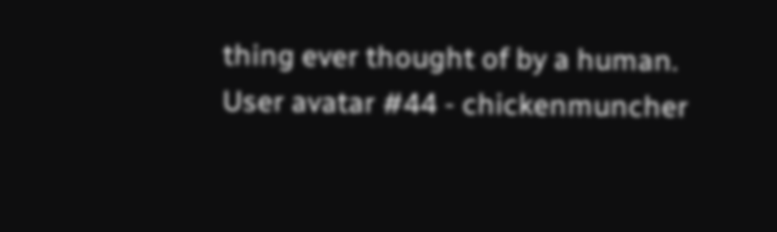thing ever thought of by a human.
User avatar #44 - chickenmuncher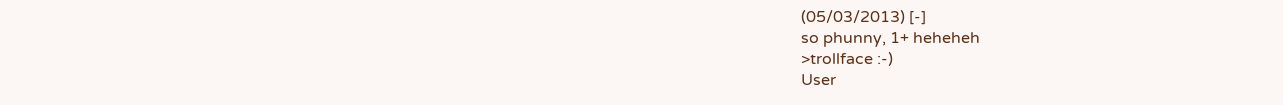(05/03/2013) [-]
so phunny, 1+ heheheh
>trollface :-)
User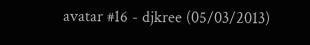avatar #16 - djkree (05/03/2013)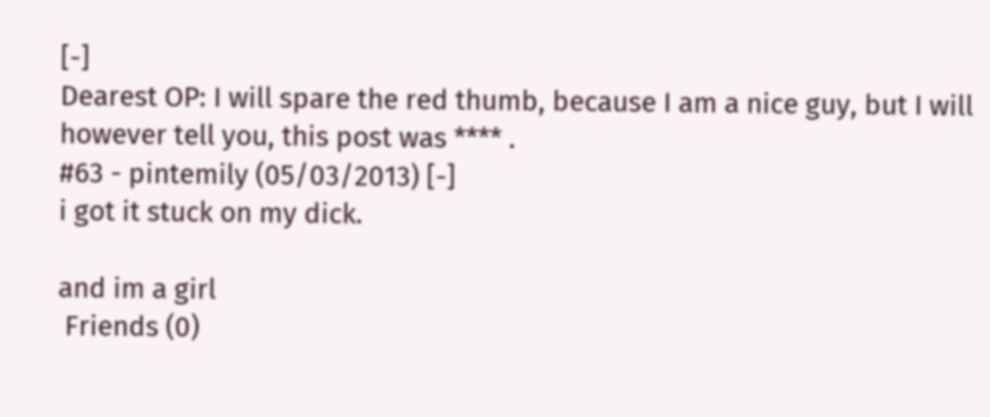[-]
Dearest OP: I will spare the red thumb, because I am a nice guy, but I will however tell you, this post was **** .
#63 - pintemily (05/03/2013) [-]
i got it stuck on my dick.

and im a girl
 Friends (0)